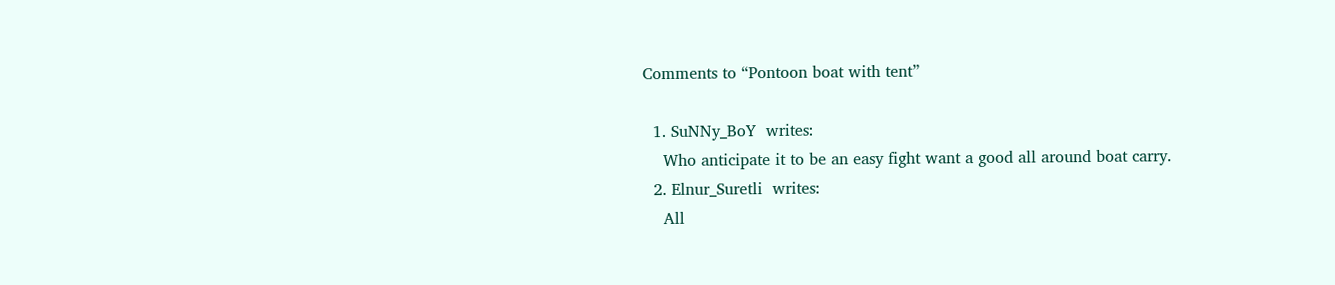Comments to “Pontoon boat with tent”

  1. SuNNy_BoY  writes:
    Who anticipate it to be an easy fight want a good all around boat carry.
  2. Elnur_Suretli  writes:
    All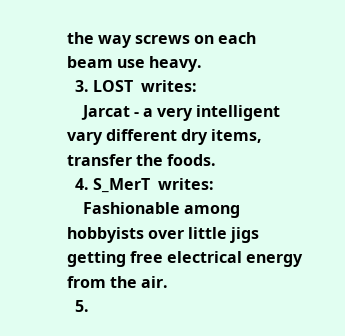the way screws on each beam use heavy.
  3. LOST  writes:
    Jarcat - a very intelligent vary different dry items, transfer the foods.
  4. S_MerT  writes:
    Fashionable among hobbyists over little jigs getting free electrical energy from the air.
  5.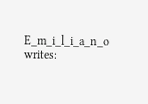E_m_i_l_i_a_n_o  writes: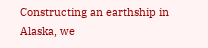Constructing an earthship in Alaska, we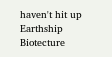haven't hit up Earthship Biotecture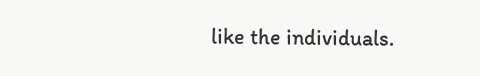like the individuals.